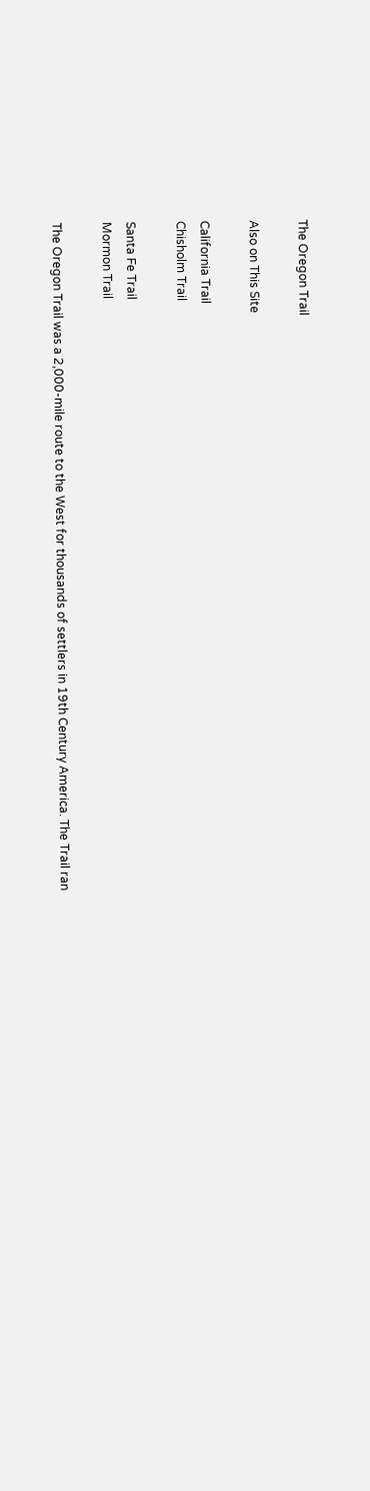The Oregon Trail

Also on This Site

California Trail
Chisholm Trail

Santa Fe Trail
Mormon Trail

The Oregon Trail was a 2,000-mile route to the West for thousands of settlers in 19th Century America. The Trail ran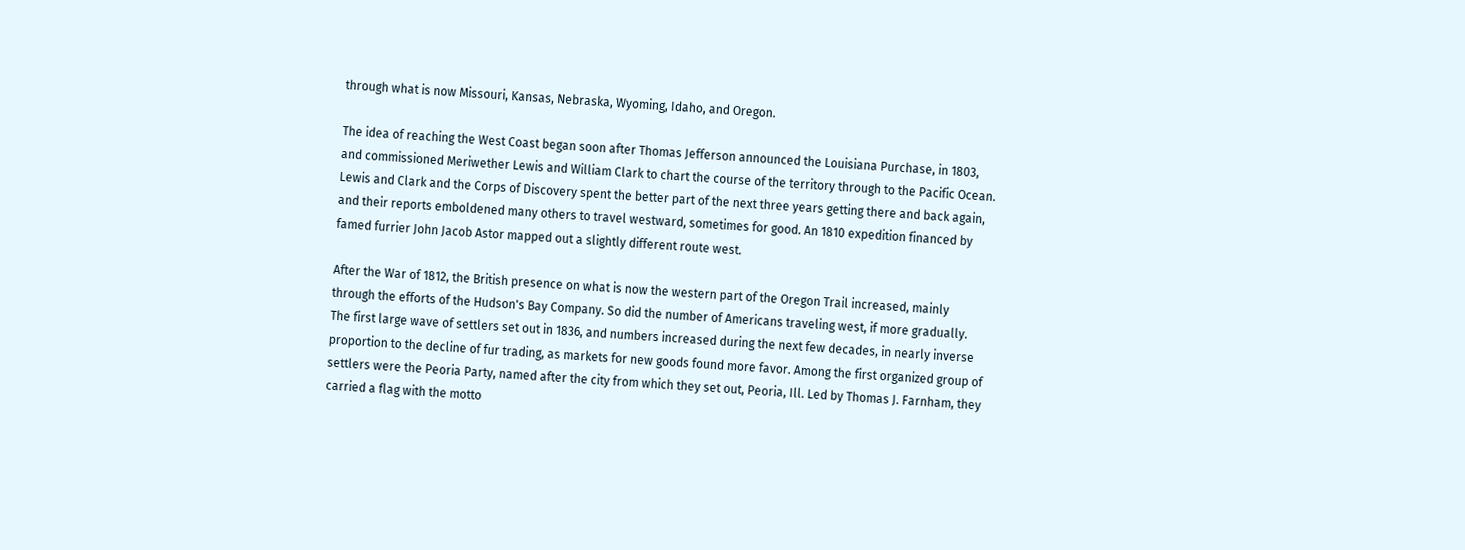through what is now Missouri, Kansas, Nebraska, Wyoming, Idaho, and Oregon.

The idea of reaching the West Coast began soon after Thomas Jefferson announced the Louisiana Purchase, in 1803, and commissioned Meriwether Lewis and William Clark to chart the course of the territory through to the Pacific Ocean. Lewis and Clark and the Corps of Discovery spent the better part of the next three years getting there and back again, and their reports emboldened many others to travel westward, sometimes for good. An 1810 expedition financed by famed furrier John Jacob Astor mapped out a slightly different route west.

After the War of 1812, the British presence on what is now the western part of the Oregon Trail increased, mainly through the efforts of the Hudson's Bay Company. So did the number of Americans traveling west, if more gradually. The first large wave of settlers set out in 1836, and numbers increased during the next few decades, in nearly inverse proportion to the decline of fur trading, as markets for new goods found more favor. Among the first organized group of settlers were the Peoria Party, named after the city from which they set out, Peoria, Ill. Led by Thomas J. Farnham, they carried a flag with the motto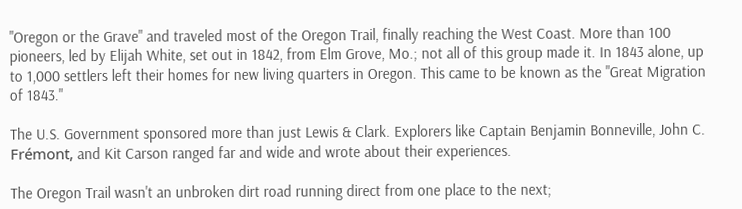"Oregon or the Grave" and traveled most of the Oregon Trail, finally reaching the West Coast. More than 100 pioneers, led by Elijah White, set out in 1842, from Elm Grove, Mo.; not all of this group made it. In 1843 alone, up to 1,000 settlers left their homes for new living quarters in Oregon. This came to be known as the "Great Migration of 1843."

The U.S. Government sponsored more than just Lewis & Clark. Explorers like Captain Benjamin Bonneville, John C. Frémont, and Kit Carson ranged far and wide and wrote about their experiences.

The Oregon Trail wasn't an unbroken dirt road running direct from one place to the next;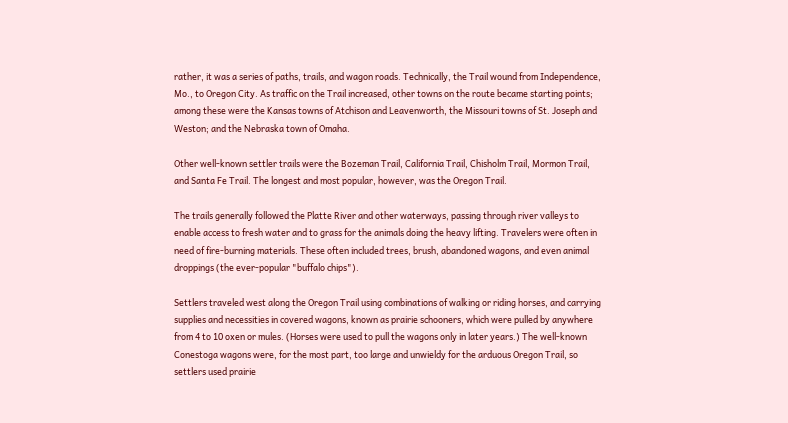rather, it was a series of paths, trails, and wagon roads. Technically, the Trail wound from Independence, Mo., to Oregon City. As traffic on the Trail increased, other towns on the route became starting points; among these were the Kansas towns of Atchison and Leavenworth, the Missouri towns of St. Joseph and Weston; and the Nebraska town of Omaha.

Other well-known settler trails were the Bozeman Trail, California Trail, Chisholm Trail, Mormon Trail, and Santa Fe Trail. The longest and most popular, however, was the Oregon Trail.

The trails generally followed the Platte River and other waterways, passing through river valleys to enable access to fresh water and to grass for the animals doing the heavy lifting. Travelers were often in need of fire-burning materials. These often included trees, brush, abandoned wagons, and even animal droppings (the ever-popular "buffalo chips").

Settlers traveled west along the Oregon Trail using combinations of walking or riding horses, and carrying supplies and necessities in covered wagons, known as prairie schooners, which were pulled by anywhere from 4 to 10 oxen or mules. (Horses were used to pull the wagons only in later years.) The well-known Conestoga wagons were, for the most part, too large and unwieldy for the arduous Oregon Trail, so settlers used prairie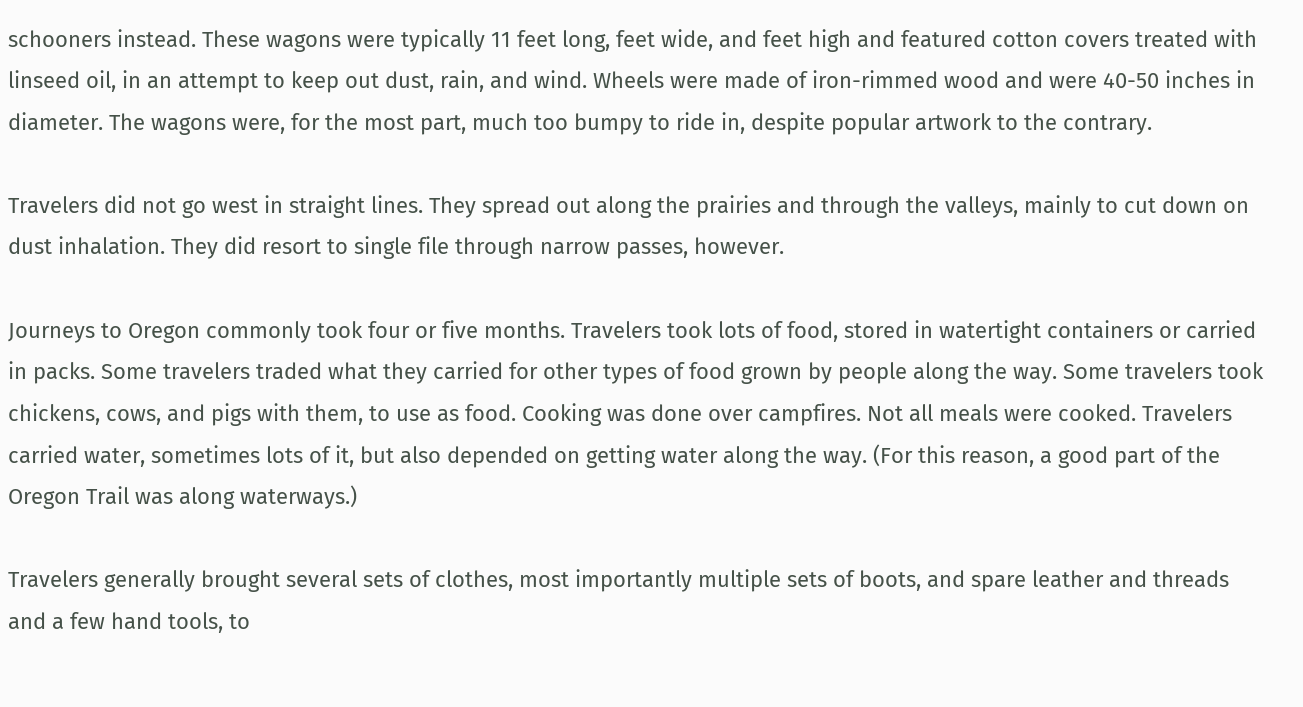schooners instead. These wagons were typically 11 feet long, feet wide, and feet high and featured cotton covers treated with linseed oil, in an attempt to keep out dust, rain, and wind. Wheels were made of iron-rimmed wood and were 40-50 inches in diameter. The wagons were, for the most part, much too bumpy to ride in, despite popular artwork to the contrary.

Travelers did not go west in straight lines. They spread out along the prairies and through the valleys, mainly to cut down on dust inhalation. They did resort to single file through narrow passes, however.

Journeys to Oregon commonly took four or five months. Travelers took lots of food, stored in watertight containers or carried in packs. Some travelers traded what they carried for other types of food grown by people along the way. Some travelers took chickens, cows, and pigs with them, to use as food. Cooking was done over campfires. Not all meals were cooked. Travelers carried water, sometimes lots of it, but also depended on getting water along the way. (For this reason, a good part of the Oregon Trail was along waterways.)

Travelers generally brought several sets of clothes, most importantly multiple sets of boots, and spare leather and threads and a few hand tools, to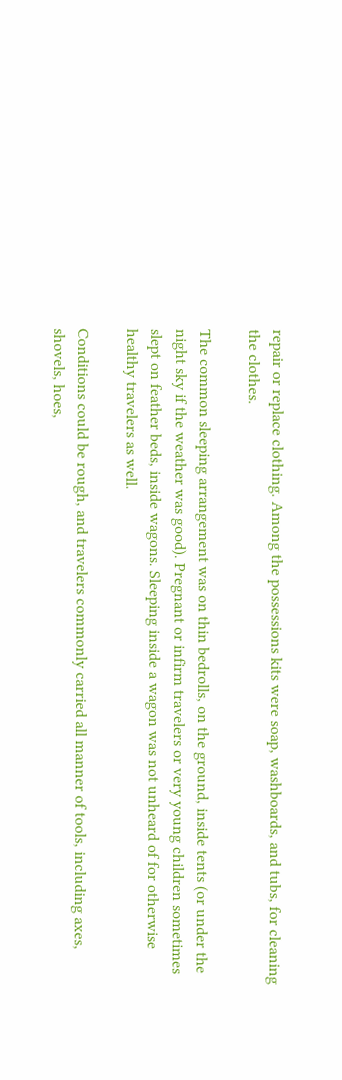repair or replace clothing. Among the possessions kits were soap, washboards, and tubs, for cleaning the clothes.

The common sleeping arrangement was on thin bedrolls, on the ground, inside tents (or under the night sky if the weather was good). Pregnant or infirm travelers or very young children sometimes slept on feather beds, inside wagons. Sleeping inside a wagon was not unheard of for otherwise healthy travelers as well.

Conditions could be rough, and travelers commonly carried all manner of tools, including axes, shovels, hoes,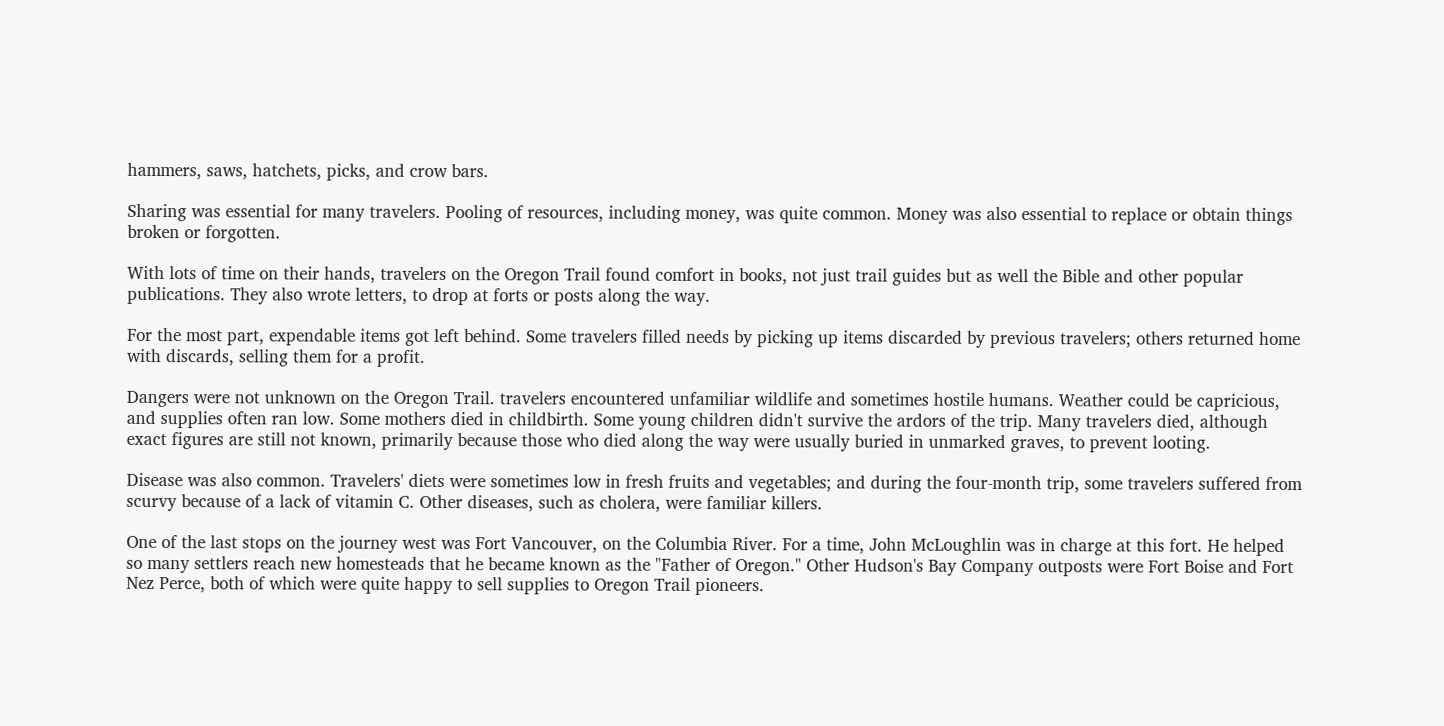hammers, saws, hatchets, picks, and crow bars.

Sharing was essential for many travelers. Pooling of resources, including money, was quite common. Money was also essential to replace or obtain things broken or forgotten.

With lots of time on their hands, travelers on the Oregon Trail found comfort in books, not just trail guides but as well the Bible and other popular publications. They also wrote letters, to drop at forts or posts along the way.

For the most part, expendable items got left behind. Some travelers filled needs by picking up items discarded by previous travelers; others returned home with discards, selling them for a profit.

Dangers were not unknown on the Oregon Trail. travelers encountered unfamiliar wildlife and sometimes hostile humans. Weather could be capricious, and supplies often ran low. Some mothers died in childbirth. Some young children didn't survive the ardors of the trip. Many travelers died, although exact figures are still not known, primarily because those who died along the way were usually buried in unmarked graves, to prevent looting.

Disease was also common. Travelers' diets were sometimes low in fresh fruits and vegetables; and during the four-month trip, some travelers suffered from scurvy because of a lack of vitamin C. Other diseases, such as cholera, were familiar killers.

One of the last stops on the journey west was Fort Vancouver, on the Columbia River. For a time, John McLoughlin was in charge at this fort. He helped so many settlers reach new homesteads that he became known as the "Father of Oregon." Other Hudson's Bay Company outposts were Fort Boise and Fort Nez Perce, both of which were quite happy to sell supplies to Oregon Trail pioneers.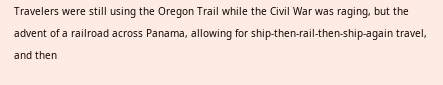Travelers were still using the Oregon Trail while the Civil War was raging, but the advent of a railroad across Panama, allowing for ship-then-rail-then-ship-again travel, and then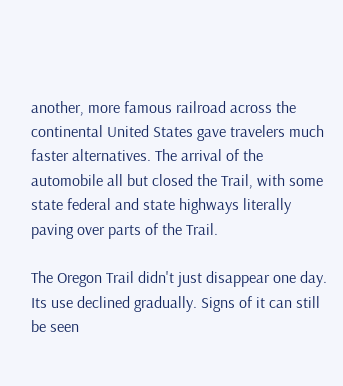another, more famous railroad across the continental United States gave travelers much faster alternatives. The arrival of the automobile all but closed the Trail, with some state federal and state highways literally paving over parts of the Trail.

The Oregon Trail didn't just disappear one day. Its use declined gradually. Signs of it can still be seen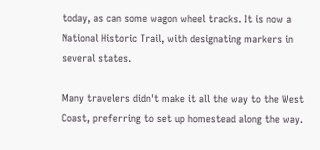today, as can some wagon wheel tracks. It is now a National Historic Trail, with designating markers in several states.

Many travelers didn't make it all the way to the West Coast, preferring to set up homestead along the way.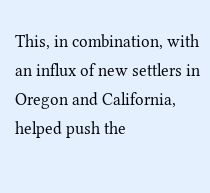This, in combination, with an influx of new settlers in Oregon and California, helped push the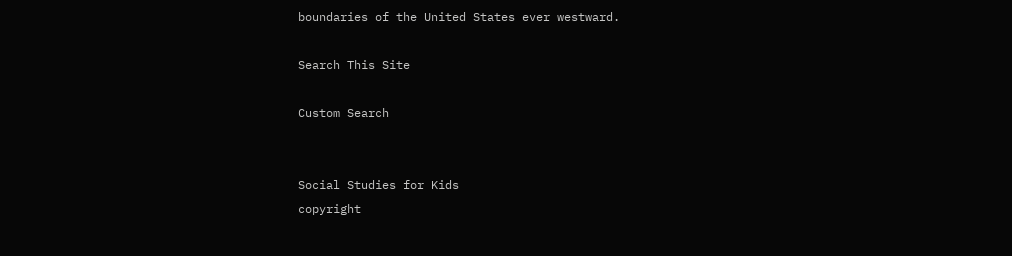boundaries of the United States ever westward.

Search This Site

Custom Search


Social Studies for Kids
copyright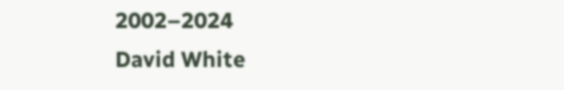2002–2024
David White